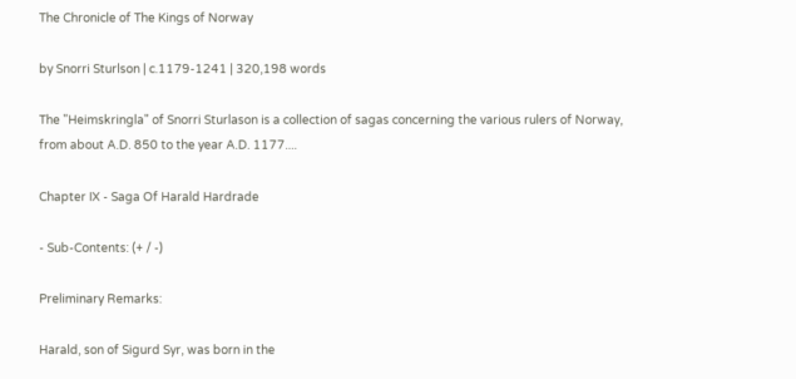The Chronicle of The Kings of Norway

by Snorri Sturlson | c.1179-1241 | 320,198 words

The "Heimskringla" of Snorri Sturlason is a collection of sagas concerning the various rulers of Norway, from about A.D. 850 to the year A.D. 1177....

Chapter IX - Saga Of Harald Hardrade

- Sub-Contents: (+ / -)

Preliminary Remarks:

Harald, son of Sigurd Syr, was born in the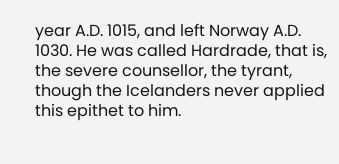year A.D. 1015, and left Norway A.D. 1030. He was called Hardrade, that is, the severe counsellor, the tyrant, though the Icelanders never applied this epithet to him.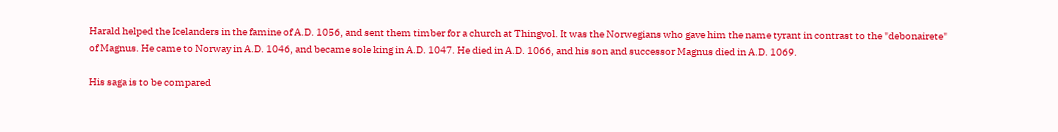Harald helped the Icelanders in the famine of A.D. 1056, and sent them timber for a church at Thingvol. It was the Norwegians who gave him the name tyrant in contrast to the "debonairete" of Magnus. He came to Norway in A.D. 1046, and became sole king in A.D. 1047. He died in A.D. 1066, and his son and successor Magnus died in A.D. 1069.

His saga is to be compared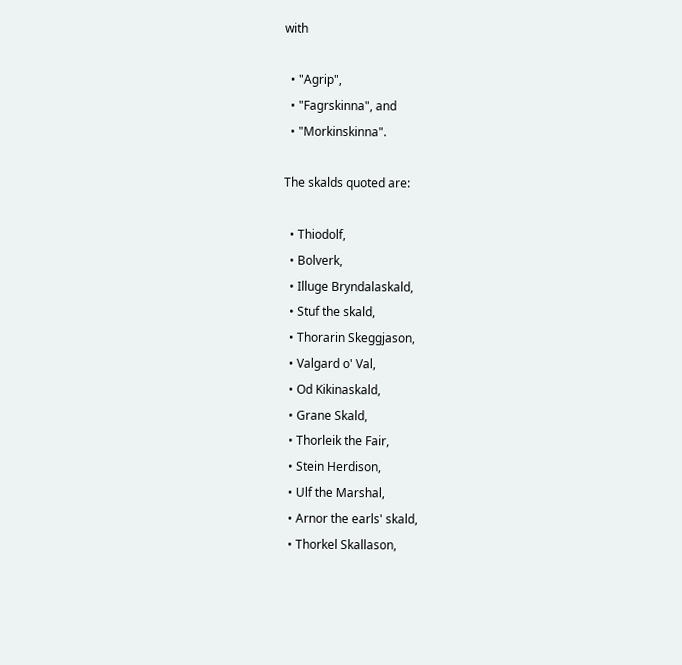with

  • "Agrip",
  • "Fagrskinna", and
  • "Morkinskinna".

The skalds quoted are:

  • Thiodolf,
  • Bolverk,
  • Illuge Bryndalaskald,
  • Stuf the skald,
  • Thorarin Skeggjason,
  • Valgard o' Val,
  • Od Kikinaskald,
  • Grane Skald,
  • Thorleik the Fair,
  • Stein Herdison,
  • Ulf the Marshal,
  • Arnor the earls' skald,
  • Thorkel Skallason,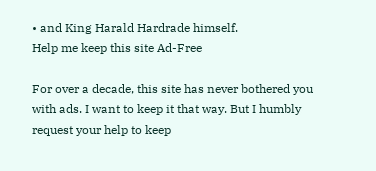• and King Harald Hardrade himself.
Help me keep this site Ad-Free

For over a decade, this site has never bothered you with ads. I want to keep it that way. But I humbly request your help to keep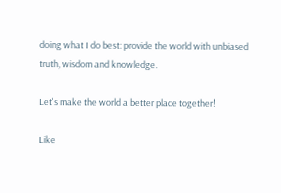doing what I do best: provide the world with unbiased truth, wisdom and knowledge.

Let's make the world a better place together!

Like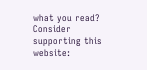what you read? Consider supporting this website: